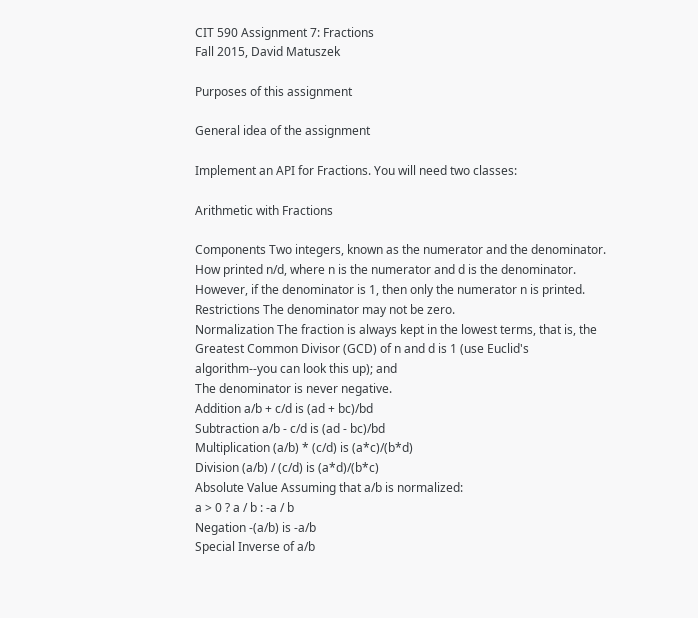CIT 590 Assignment 7: Fractions
Fall 2015, David Matuszek

Purposes of this assignment

General idea of the assignment

Implement an API for Fractions. You will need two classes:

Arithmetic with Fractions

Components Two integers, known as the numerator and the denominator.
How printed n/d, where n is the numerator and d is the denominator. However, if the denominator is 1, then only the numerator n is printed.
Restrictions The denominator may not be zero.
Normalization The fraction is always kept in the lowest terms, that is, the Greatest Common Divisor (GCD) of n and d is 1 (use Euclid's algorithm--you can look this up); and
The denominator is never negative.
Addition a/b + c/d is (ad + bc)/bd
Subtraction a/b - c/d is (ad - bc)/bd
Multiplication (a/b) * (c/d) is (a*c)/(b*d)
Division (a/b) / (c/d) is (a*d)/(b*c)
Absolute Value Assuming that a/b is normalized:
a > 0 ? a / b : -a / b
Negation -(a/b) is -a/b
Special Inverse of a/b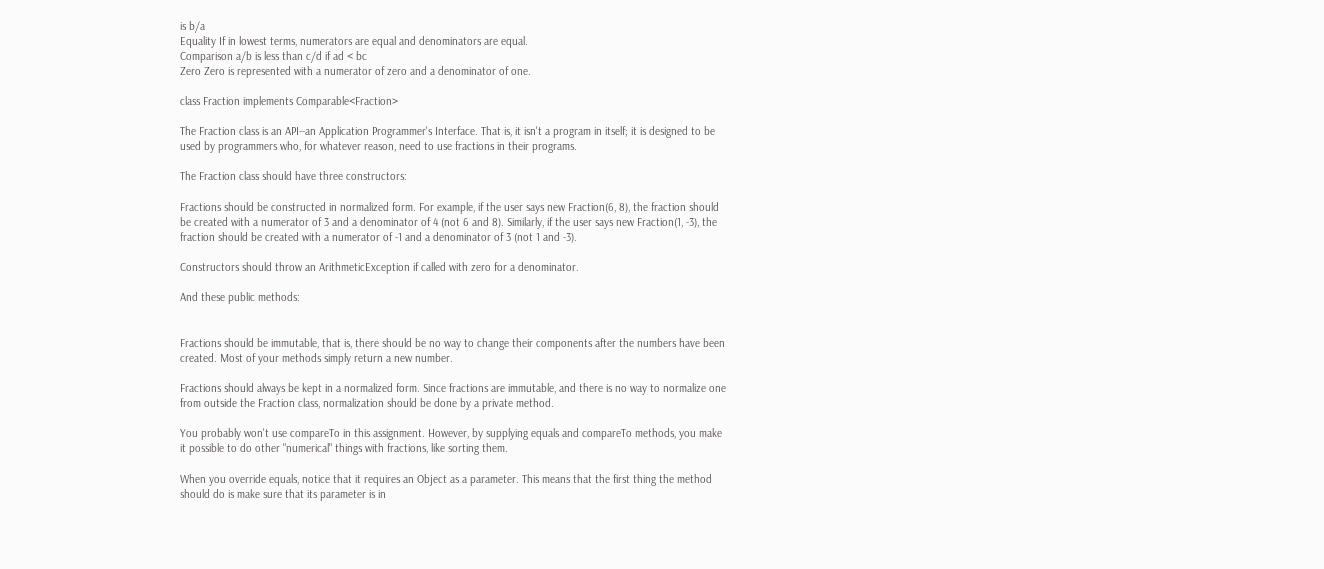is b/a
Equality If in lowest terms, numerators are equal and denominators are equal.
Comparison a/b is less than c/d if ad < bc
Zero Zero is represented with a numerator of zero and a denominator of one.

class Fraction implements Comparable<Fraction>

The Fraction class is an API--an Application Programmer's Interface. That is, it isn't a program in itself; it is designed to be used by programmers who, for whatever reason, need to use fractions in their programs.

The Fraction class should have three constructors:

Fractions should be constructed in normalized form. For example, if the user says new Fraction(6, 8), the fraction should be created with a numerator of 3 and a denominator of 4 (not 6 and 8). Similarly, if the user says new Fraction(1, -3), the fraction should be created with a numerator of -1 and a denominator of 3 (not 1 and -3).

Constructors should throw an ArithmeticException if called with zero for a denominator.

And these public methods:


Fractions should be immutable, that is, there should be no way to change their components after the numbers have been created. Most of your methods simply return a new number.

Fractions should always be kept in a normalized form. Since fractions are immutable, and there is no way to normalize one from outside the Fraction class, normalization should be done by a private method.

You probably won't use compareTo in this assignment. However, by supplying equals and compareTo methods, you make it possible to do other "numerical" things with fractions, like sorting them.

When you override equals, notice that it requires an Object as a parameter. This means that the first thing the method should do is make sure that its parameter is in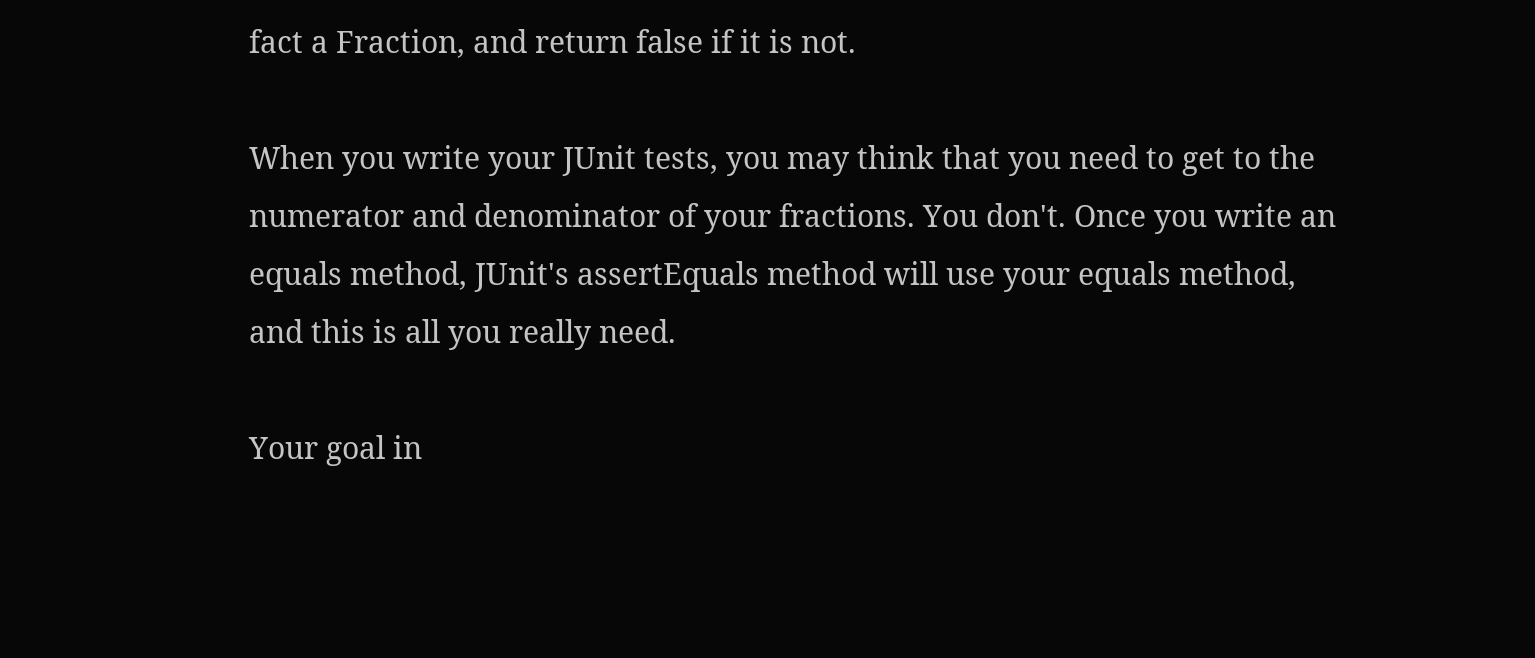fact a Fraction, and return false if it is not.

When you write your JUnit tests, you may think that you need to get to the numerator and denominator of your fractions. You don't. Once you write an equals method, JUnit's assertEquals method will use your equals method, and this is all you really need.

Your goal in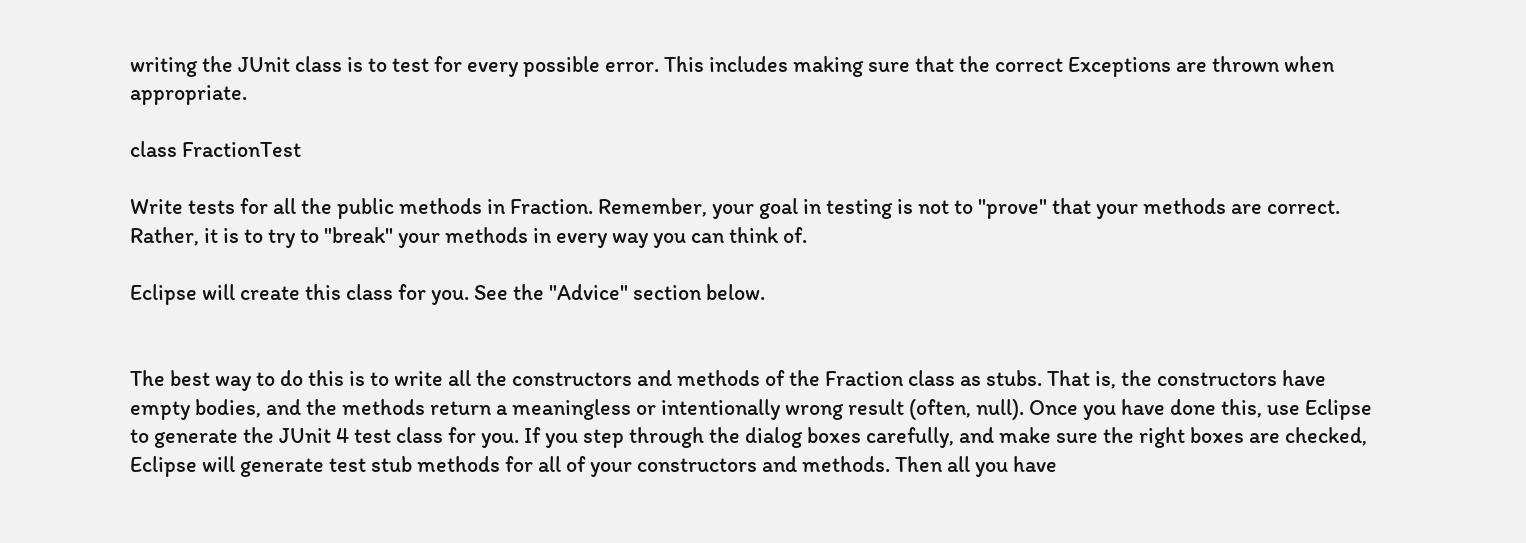writing the JUnit class is to test for every possible error. This includes making sure that the correct Exceptions are thrown when appropriate.

class FractionTest

Write tests for all the public methods in Fraction. Remember, your goal in testing is not to "prove" that your methods are correct. Rather, it is to try to "break" your methods in every way you can think of.

Eclipse will create this class for you. See the "Advice" section below.


The best way to do this is to write all the constructors and methods of the Fraction class as stubs. That is, the constructors have empty bodies, and the methods return a meaningless or intentionally wrong result (often, null). Once you have done this, use Eclipse to generate the JUnit 4 test class for you. If you step through the dialog boxes carefully, and make sure the right boxes are checked, Eclipse will generate test stub methods for all of your constructors and methods. Then all you have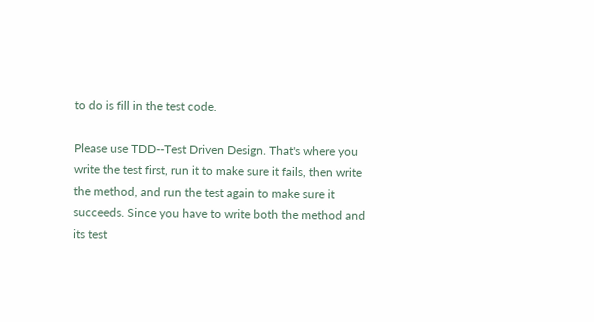to do is fill in the test code.

Please use TDD--Test Driven Design. That's where you write the test first, run it to make sure it fails, then write the method, and run the test again to make sure it succeeds. Since you have to write both the method and its test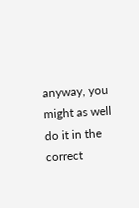anyway, you might as well do it in the correct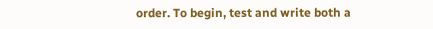order. To begin, test and write both a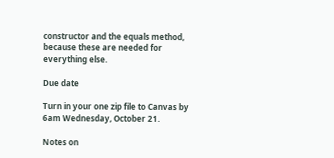constructor and the equals method, because these are needed for everything else.

Due date

Turn in your one zip file to Canvas by 6am Wednesday, October 21.

Notes on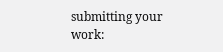submitting your work: